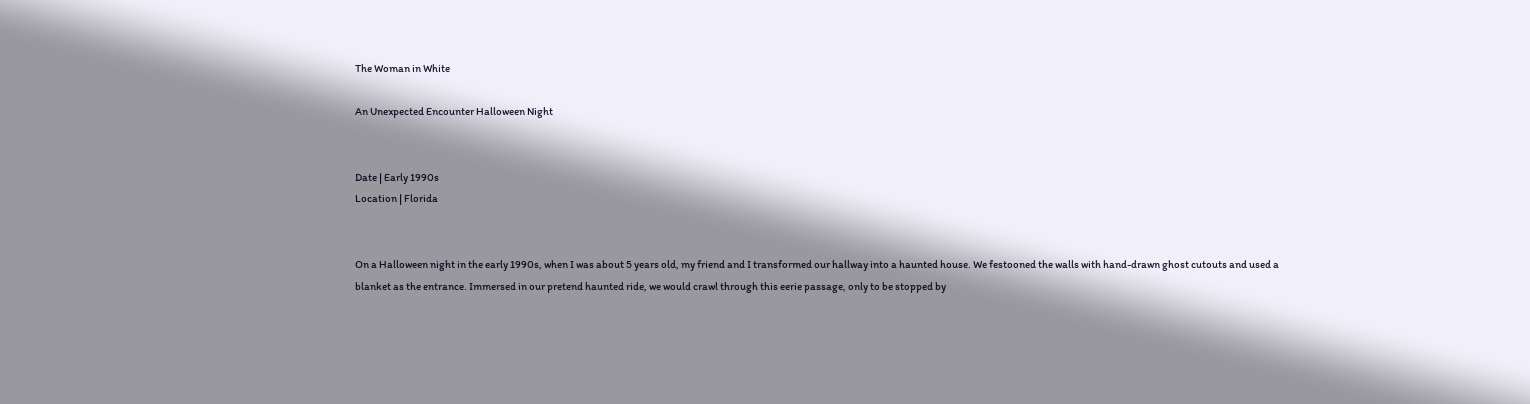The Woman in White

An Unexpected Encounter Halloween Night


Date | Early 1990s
Location | Florida


On a Halloween night in the early 1990s, when I was about 5 years old, my friend and I transformed our hallway into a haunted house. We festooned the walls with hand-drawn ghost cutouts and used a blanket as the entrance. Immersed in our pretend haunted ride, we would crawl through this eerie passage, only to be stopped by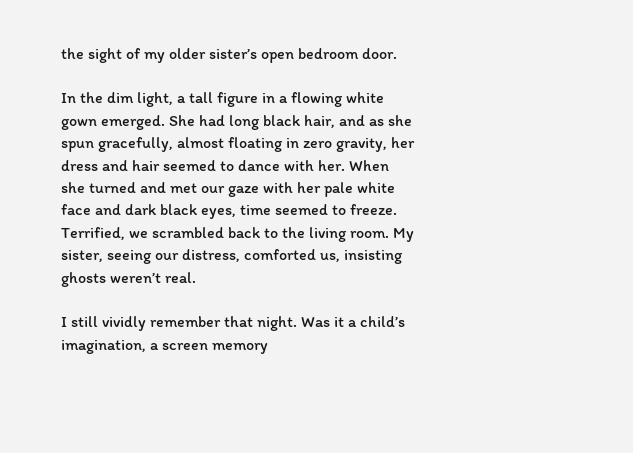the sight of my older sister’s open bedroom door.

In the dim light, a tall figure in a flowing white gown emerged. She had long black hair, and as she spun gracefully, almost floating in zero gravity, her dress and hair seemed to dance with her. When she turned and met our gaze with her pale white face and dark black eyes, time seemed to freeze. Terrified, we scrambled back to the living room. My sister, seeing our distress, comforted us, insisting ghosts weren’t real.

I still vividly remember that night. Was it a child’s imagination, a screen memory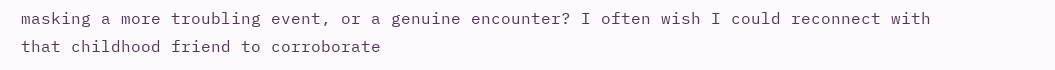masking a more troubling event, or a genuine encounter? I often wish I could reconnect with that childhood friend to corroborate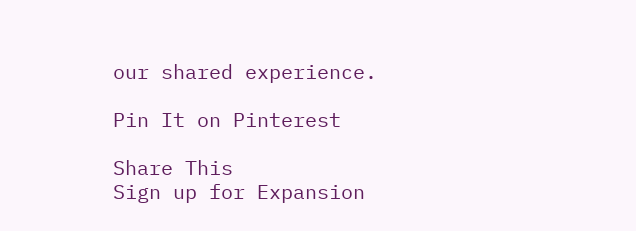our shared experience.

Pin It on Pinterest

Share This
Sign up for Expansion